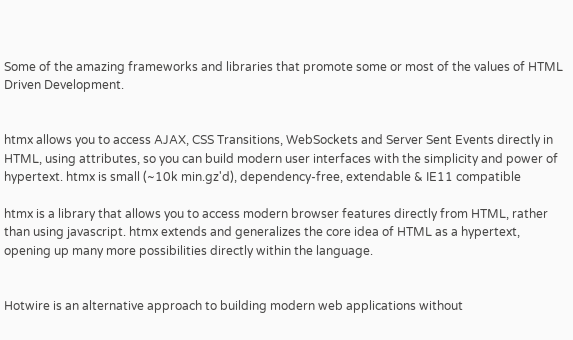Some of the amazing frameworks and libraries that promote some or most of the values of HTML Driven Development.


htmx allows you to access AJAX, CSS Transitions, WebSockets and Server Sent Events directly in HTML, using attributes, so you can build modern user interfaces with the simplicity and power of hypertext. htmx is small (~10k min.gz'd), dependency-free, extendable & IE11 compatible

htmx is a library that allows you to access modern browser features directly from HTML, rather than using javascript. htmx extends and generalizes the core idea of HTML as a hypertext, opening up many more possibilities directly within the language.


Hotwire is an alternative approach to building modern web applications without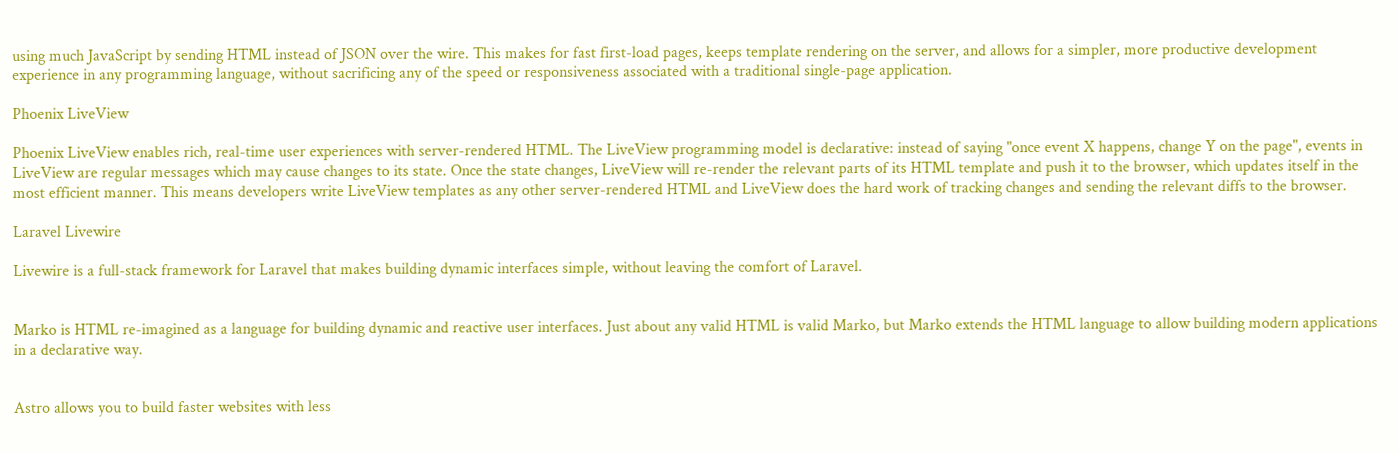using much JavaScript by sending HTML instead of JSON over the wire. This makes for fast first-load pages, keeps template rendering on the server, and allows for a simpler, more productive development experience in any programming language, without sacrificing any of the speed or responsiveness associated with a traditional single-page application.

Phoenix LiveView

Phoenix LiveView enables rich, real-time user experiences with server-rendered HTML. The LiveView programming model is declarative: instead of saying "once event X happens, change Y on the page", events in LiveView are regular messages which may cause changes to its state. Once the state changes, LiveView will re-render the relevant parts of its HTML template and push it to the browser, which updates itself in the most efficient manner. This means developers write LiveView templates as any other server-rendered HTML and LiveView does the hard work of tracking changes and sending the relevant diffs to the browser.

Laravel Livewire

Livewire is a full-stack framework for Laravel that makes building dynamic interfaces simple, without leaving the comfort of Laravel.


Marko is HTML re-imagined as a language for building dynamic and reactive user interfaces. Just about any valid HTML is valid Marko, but Marko extends the HTML language to allow building modern applications in a declarative way.


Astro allows you to build faster websites with less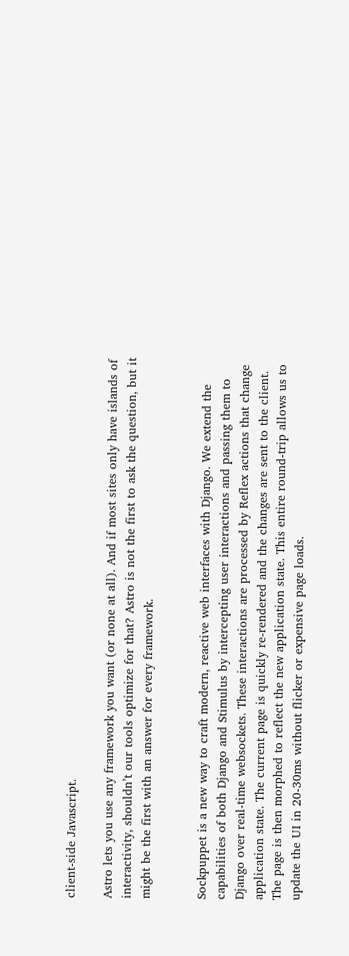client-side Javascript.

Astro lets you use any framework you want (or none at all). And if most sites only have islands of interactivity, shouldn’t our tools optimize for that? Astro is not the first to ask the question, but it might be the first with an answer for every framework.


Sockpuppet is a new way to craft modern, reactive web interfaces with Django. We extend the capabilities of both Django and Stimulus by intercepting user interactions and passing them to Django over real-time websockets. These interactions are processed by Reflex actions that change application state. The current page is quickly re-rendered and the changes are sent to the client. The page is then morphed to reflect the new application state. This entire round-trip allows us to update the UI in 20-30ms without flicker or expensive page loads.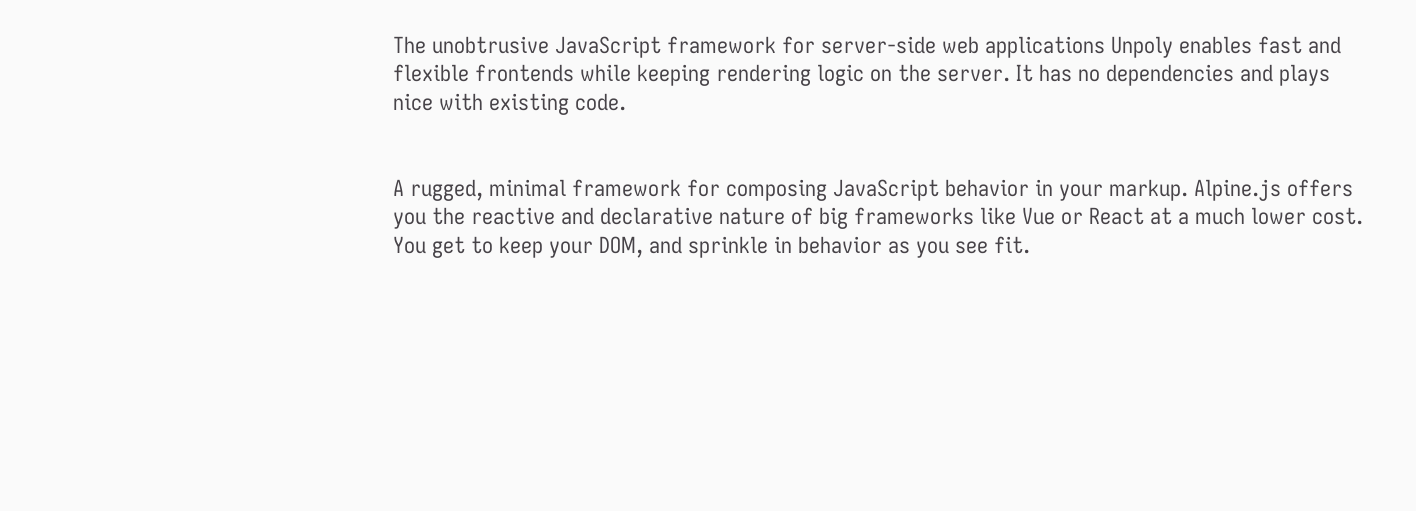The unobtrusive JavaScript framework for server-side web applications Unpoly enables fast and flexible frontends while keeping rendering logic on the server. It has no dependencies and plays nice with existing code.


A rugged, minimal framework for composing JavaScript behavior in your markup. Alpine.js offers you the reactive and declarative nature of big frameworks like Vue or React at a much lower cost. You get to keep your DOM, and sprinkle in behavior as you see fit.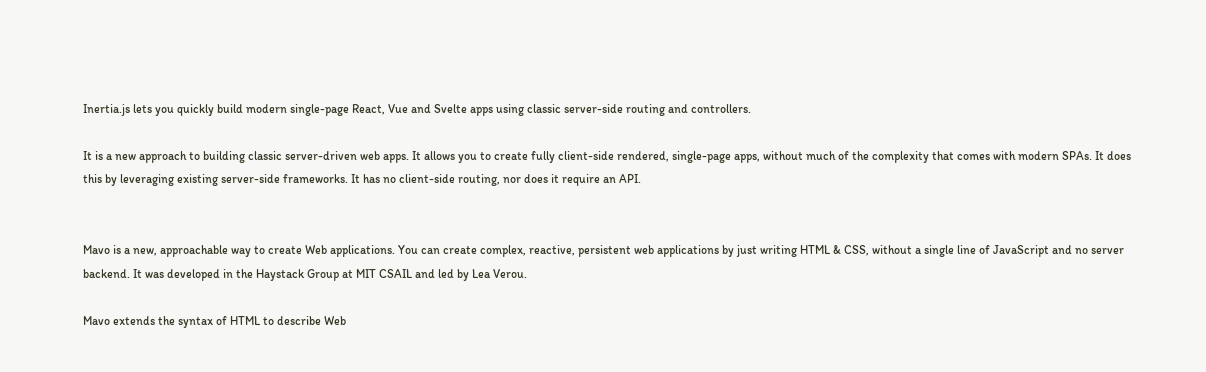Inertia.js lets you quickly build modern single-page React, Vue and Svelte apps using classic server-side routing and controllers.

It is a new approach to building classic server-driven web apps. It allows you to create fully client-side rendered, single-page apps, without much of the complexity that comes with modern SPAs. It does this by leveraging existing server-side frameworks. It has no client-side routing, nor does it require an API.


Mavo is a new, approachable way to create Web applications. You can create complex, reactive, persistent web applications by just writing HTML & CSS, without a single line of JavaScript and no server backend. It was developed in the Haystack Group at MIT CSAIL and led by Lea Verou.

Mavo extends the syntax of HTML to describe Web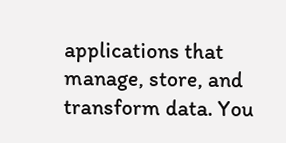applications that manage, store, and transform data. You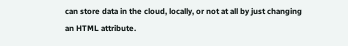can store data in the cloud, locally, or not at all by just changing an HTML attribute.